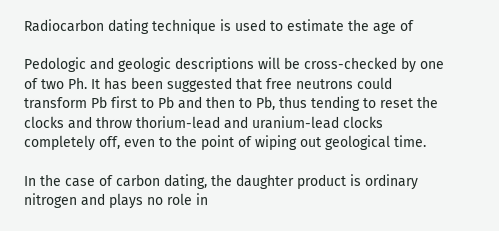Radiocarbon dating technique is used to estimate the age of

Pedologic and geologic descriptions will be cross-checked by one of two Ph. It has been suggested that free neutrons could transform Pb first to Pb and then to Pb, thus tending to reset the clocks and throw thorium-lead and uranium-lead clocks completely off, even to the point of wiping out geological time.

In the case of carbon dating, the daughter product is ordinary nitrogen and plays no role in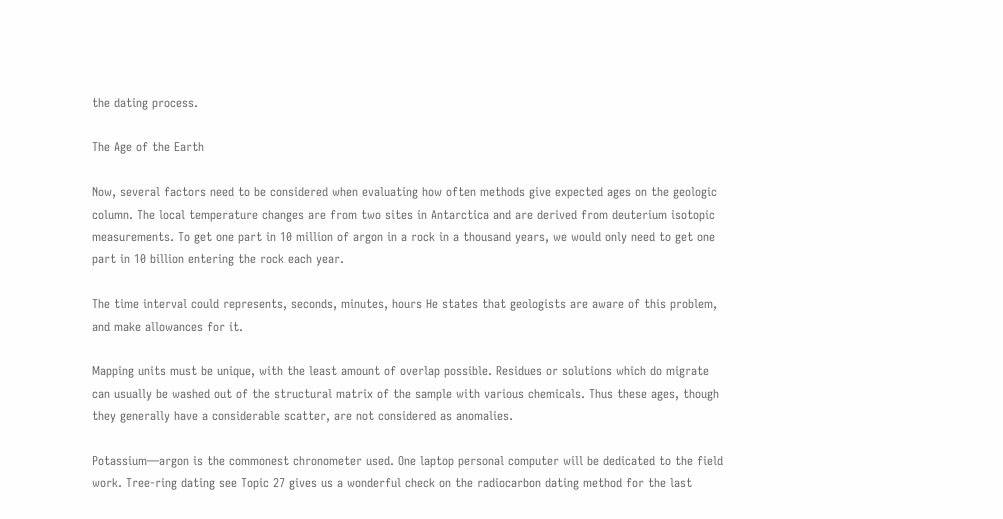the dating process.

The Age of the Earth

Now, several factors need to be considered when evaluating how often methods give expected ages on the geologic column. The local temperature changes are from two sites in Antarctica and are derived from deuterium isotopic measurements. To get one part in 10 million of argon in a rock in a thousand years, we would only need to get one part in 10 billion entering the rock each year.

The time interval could represents, seconds, minutes, hours He states that geologists are aware of this problem, and make allowances for it.

Mapping units must be unique, with the least amount of overlap possible. Residues or solutions which do migrate can usually be washed out of the structural matrix of the sample with various chemicals. Thus these ages, though they generally have a considerable scatter, are not considered as anomalies.

Potassium—argon is the commonest chronometer used. One laptop personal computer will be dedicated to the field work. Tree-ring dating see Topic 27 gives us a wonderful check on the radiocarbon dating method for the last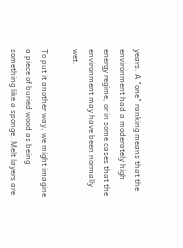years. A "one" ranking means that the environment had a moderately high energy regime, or in some cases that the environment may have been normally wet.

To put it another way, we might imagine a piece of buried wood as being something like a sponge. Melt layers are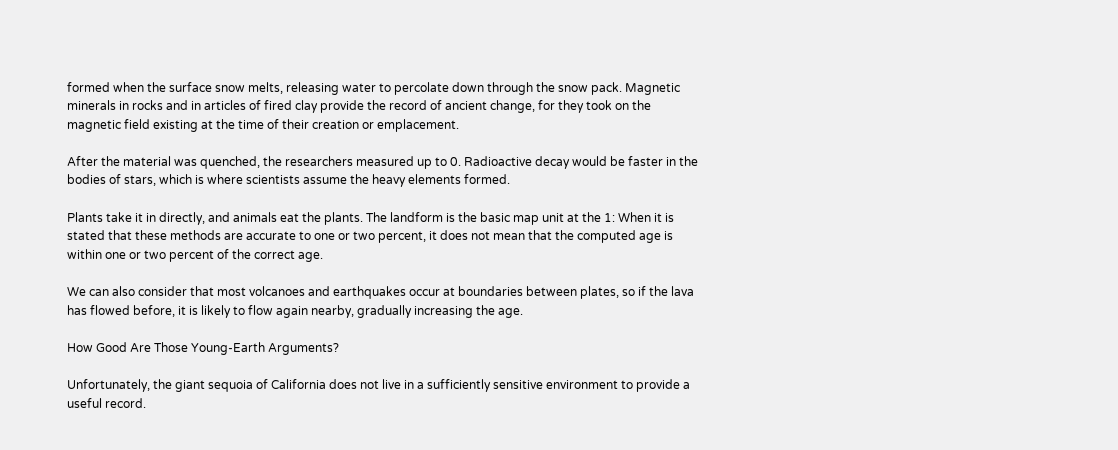formed when the surface snow melts, releasing water to percolate down through the snow pack. Magnetic minerals in rocks and in articles of fired clay provide the record of ancient change, for they took on the magnetic field existing at the time of their creation or emplacement.

After the material was quenched, the researchers measured up to 0. Radioactive decay would be faster in the bodies of stars, which is where scientists assume the heavy elements formed.

Plants take it in directly, and animals eat the plants. The landform is the basic map unit at the 1: When it is stated that these methods are accurate to one or two percent, it does not mean that the computed age is within one or two percent of the correct age.

We can also consider that most volcanoes and earthquakes occur at boundaries between plates, so if the lava has flowed before, it is likely to flow again nearby, gradually increasing the age.

How Good Are Those Young-Earth Arguments?

Unfortunately, the giant sequoia of California does not live in a sufficiently sensitive environment to provide a useful record.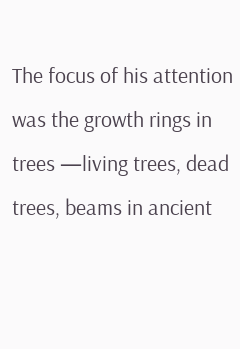The focus of his attention was the growth rings in trees —living trees, dead trees, beams in ancient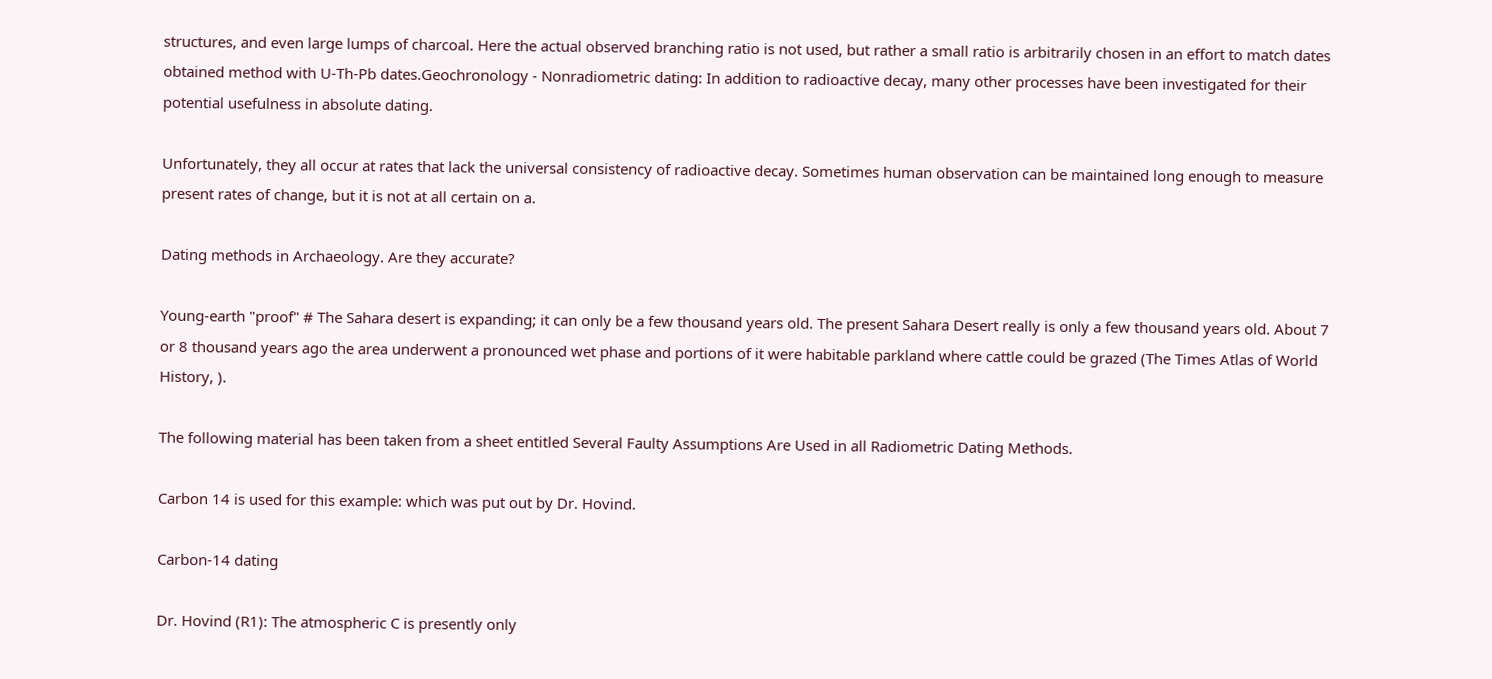structures, and even large lumps of charcoal. Here the actual observed branching ratio is not used, but rather a small ratio is arbitrarily chosen in an effort to match dates obtained method with U-Th-Pb dates.Geochronology - Nonradiometric dating: In addition to radioactive decay, many other processes have been investigated for their potential usefulness in absolute dating.

Unfortunately, they all occur at rates that lack the universal consistency of radioactive decay. Sometimes human observation can be maintained long enough to measure present rates of change, but it is not at all certain on a.

Dating methods in Archaeology. Are they accurate?

Young-earth "proof" # The Sahara desert is expanding; it can only be a few thousand years old. The present Sahara Desert really is only a few thousand years old. About 7 or 8 thousand years ago the area underwent a pronounced wet phase and portions of it were habitable parkland where cattle could be grazed (The Times Atlas of World History, ).

The following material has been taken from a sheet entitled Several Faulty Assumptions Are Used in all Radiometric Dating Methods.

Carbon 14 is used for this example: which was put out by Dr. Hovind.

Carbon-14 dating

Dr. Hovind (R1): The atmospheric C is presently only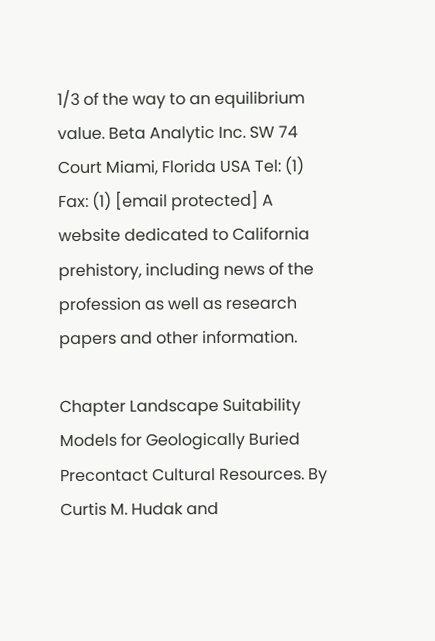1/3 of the way to an equilibrium value. Beta Analytic Inc. SW 74 Court Miami, Florida USA Tel: (1) Fax: (1) [email protected] A website dedicated to California prehistory, including news of the profession as well as research papers and other information.

Chapter Landscape Suitability Models for Geologically Buried Precontact Cultural Resources. By Curtis M. Hudak and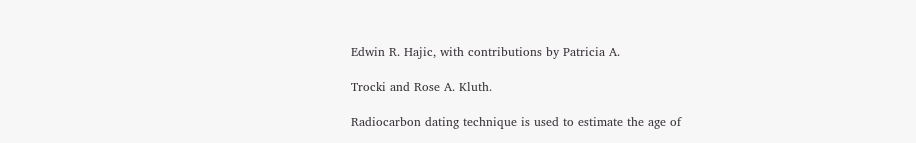Edwin R. Hajic, with contributions by Patricia A.

Trocki and Rose A. Kluth.

Radiocarbon dating technique is used to estimate the age of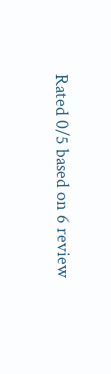Rated 0/5 based on 6 review